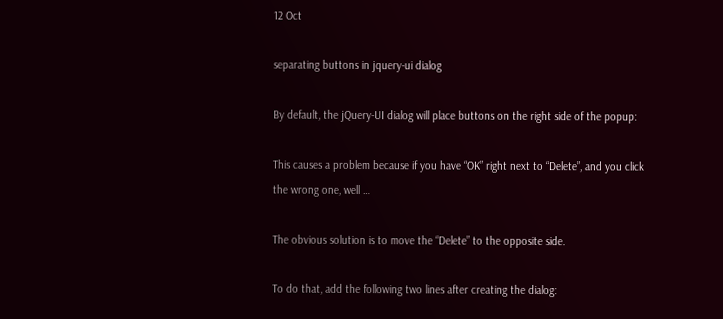12 Oct

separating buttons in jquery-ui dialog

By default, the jQuery-UI dialog will place buttons on the right side of the popup:

This causes a problem because if you have “OK” right next to “Delete”, and you click the wrong one, well …

The obvious solution is to move the “Delete” to the opposite side.

To do that, add the following two lines after creating the dialog: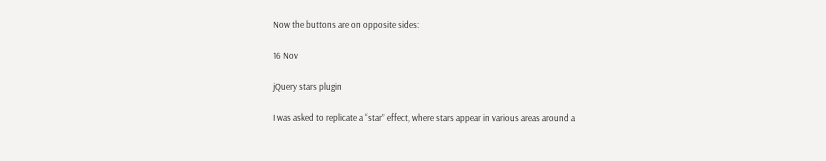Now the buttons are on opposite sides:

16 Nov

jQuery stars plugin

I was asked to replicate a “star” effect, where stars appear in various areas around a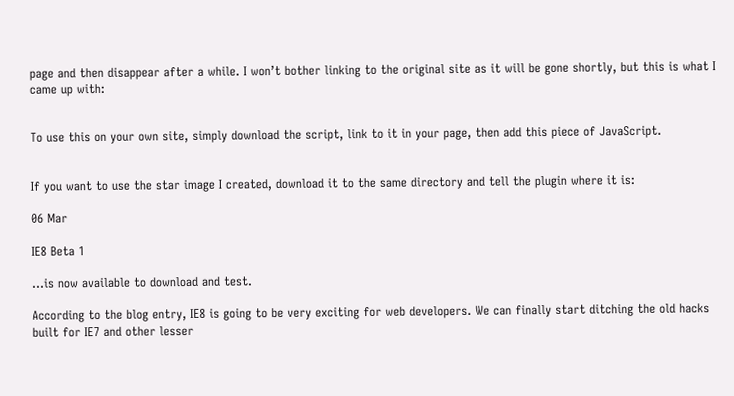page and then disappear after a while. I won’t bother linking to the original site as it will be gone shortly, but this is what I came up with:


To use this on your own site, simply download the script, link to it in your page, then add this piece of JavaScript.


If you want to use the star image I created, download it to the same directory and tell the plugin where it is:

06 Mar

IE8 Beta 1

…is now available to download and test.

According to the blog entry, IE8 is going to be very exciting for web developers. We can finally start ditching the old hacks built for IE7 and other lesser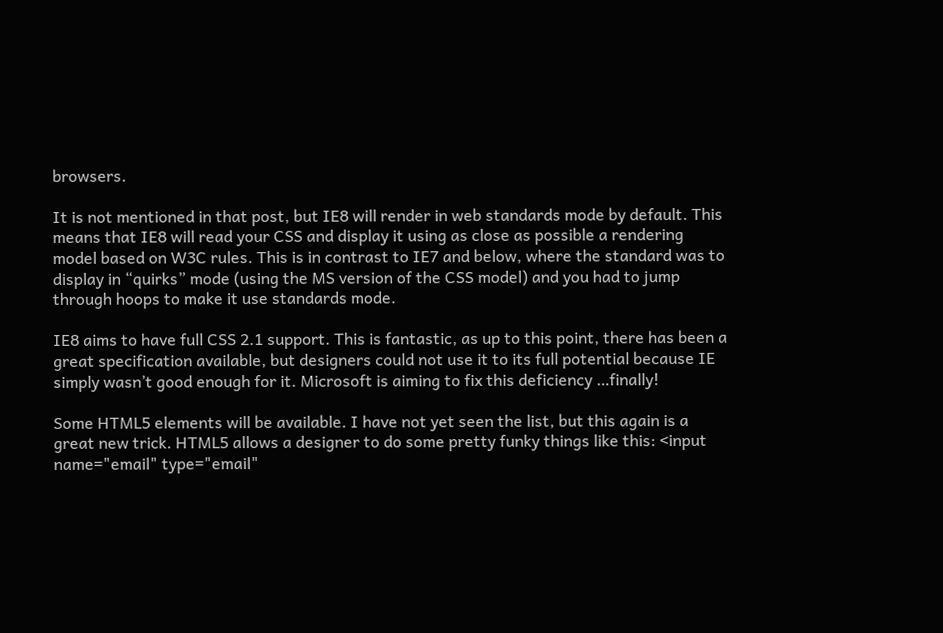browsers.

It is not mentioned in that post, but IE8 will render in web standards mode by default. This means that IE8 will read your CSS and display it using as close as possible a rendering model based on W3C rules. This is in contrast to IE7 and below, where the standard was to display in “quirks” mode (using the MS version of the CSS model) and you had to jump through hoops to make it use standards mode.

IE8 aims to have full CSS 2.1 support. This is fantastic, as up to this point, there has been a great specification available, but designers could not use it to its full potential because IE simply wasn’t good enough for it. Microsoft is aiming to fix this deficiency …finally!

Some HTML5 elements will be available. I have not yet seen the list, but this again is a great new trick. HTML5 allows a designer to do some pretty funky things like this: <input name="email" type="email"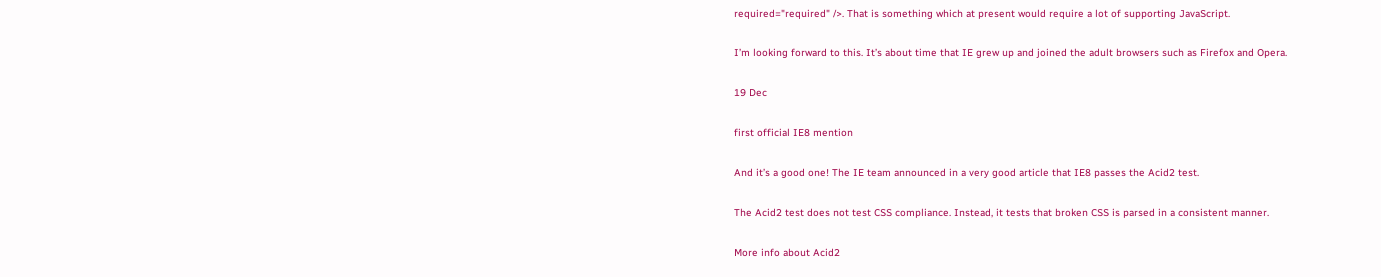required="required" />. That is something which at present would require a lot of supporting JavaScript.

I’m looking forward to this. It’s about time that IE grew up and joined the adult browsers such as Firefox and Opera.

19 Dec

first official IE8 mention

And it’s a good one! The IE team announced in a very good article that IE8 passes the Acid2 test.

The Acid2 test does not test CSS compliance. Instead, it tests that broken CSS is parsed in a consistent manner.

More info about Acid2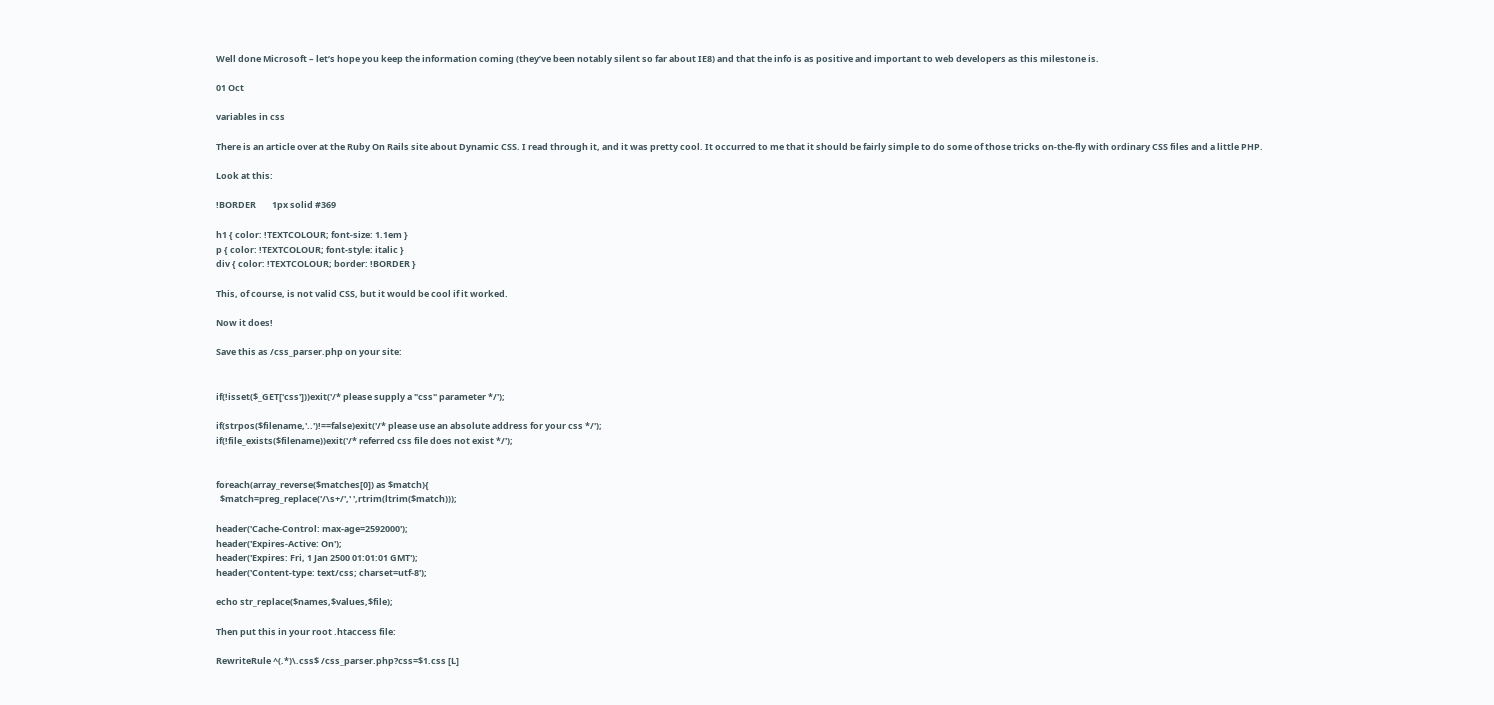Well done Microsoft – let’s hope you keep the information coming (they’ve been notably silent so far about IE8) and that the info is as positive and important to web developers as this milestone is.

01 Oct

variables in css

There is an article over at the Ruby On Rails site about Dynamic CSS. I read through it, and it was pretty cool. It occurred to me that it should be fairly simple to do some of those tricks on-the-fly with ordinary CSS files and a little PHP.

Look at this:

!BORDER        1px solid #369

h1 { color: !TEXTCOLOUR; font-size: 1.1em }
p { color: !TEXTCOLOUR; font-style: italic }
div { color: !TEXTCOLOUR; border: !BORDER }

This, of course, is not valid CSS, but it would be cool if it worked.

Now it does!

Save this as /css_parser.php on your site:


if(!isset($_GET['css']))exit('/* please supply a "css" parameter */');

if(strpos($filename,'..')!==false)exit('/* please use an absolute address for your css */');
if(!file_exists($filename))exit('/* referred css file does not exist */');


foreach(array_reverse($matches[0]) as $match){
  $match=preg_replace('/\s+/',' ',rtrim(ltrim($match)));

header('Cache-Control: max-age=2592000');
header('Expires-Active: On');
header('Expires: Fri, 1 Jan 2500 01:01:01 GMT');
header('Content-type: text/css; charset=utf-8');

echo str_replace($names,$values,$file);

Then put this in your root .htaccess file:

RewriteRule ^(.*)\.css$ /css_parser.php?css=$1.css [L]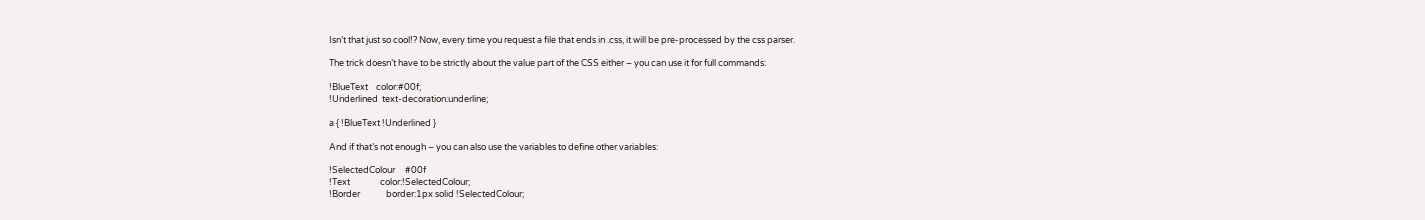Isn’t that just so cool!? Now, every time you request a file that ends in .css, it will be pre-processed by the css parser.

The trick doesn’t have to be strictly about the value part of the CSS either – you can use it for full commands:

!BlueText    color:#00f;
!Underlined  text-decoration:underline;

a { !BlueText !Underlined }

And if that’s not enough – you can also use the variables to define other variables:

!SelectedColour     #00f
!Text               color:!SelectedColour;
!Border             border:1px solid !SelectedColour;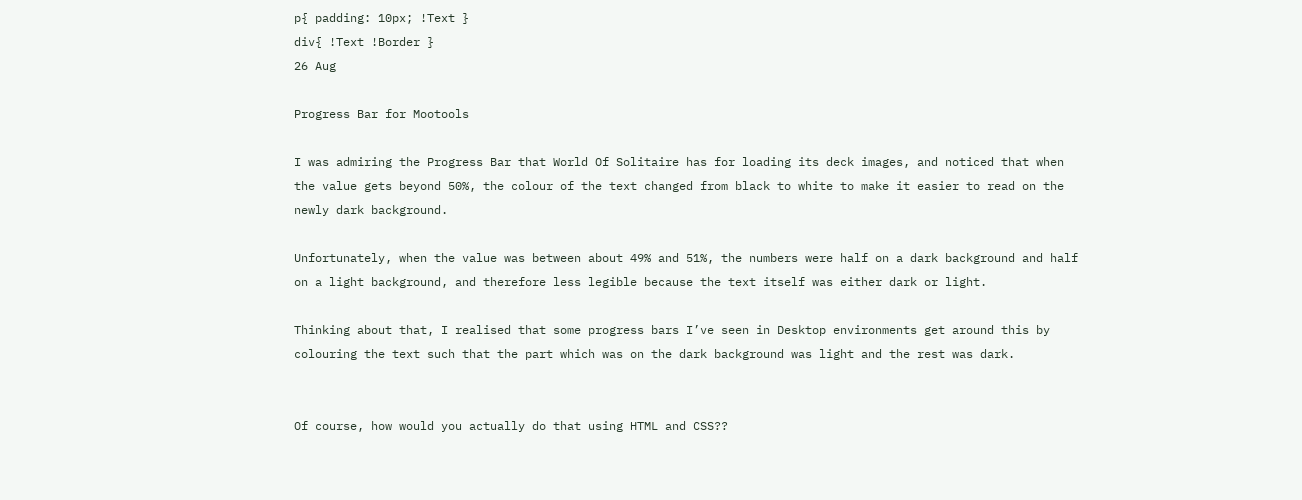p{ padding: 10px; !Text }
div{ !Text !Border }
26 Aug

Progress Bar for Mootools

I was admiring the Progress Bar that World Of Solitaire has for loading its deck images, and noticed that when the value gets beyond 50%, the colour of the text changed from black to white to make it easier to read on the newly dark background.

Unfortunately, when the value was between about 49% and 51%, the numbers were half on a dark background and half on a light background, and therefore less legible because the text itself was either dark or light.

Thinking about that, I realised that some progress bars I’ve seen in Desktop environments get around this by colouring the text such that the part which was on the dark background was light and the rest was dark.


Of course, how would you actually do that using HTML and CSS??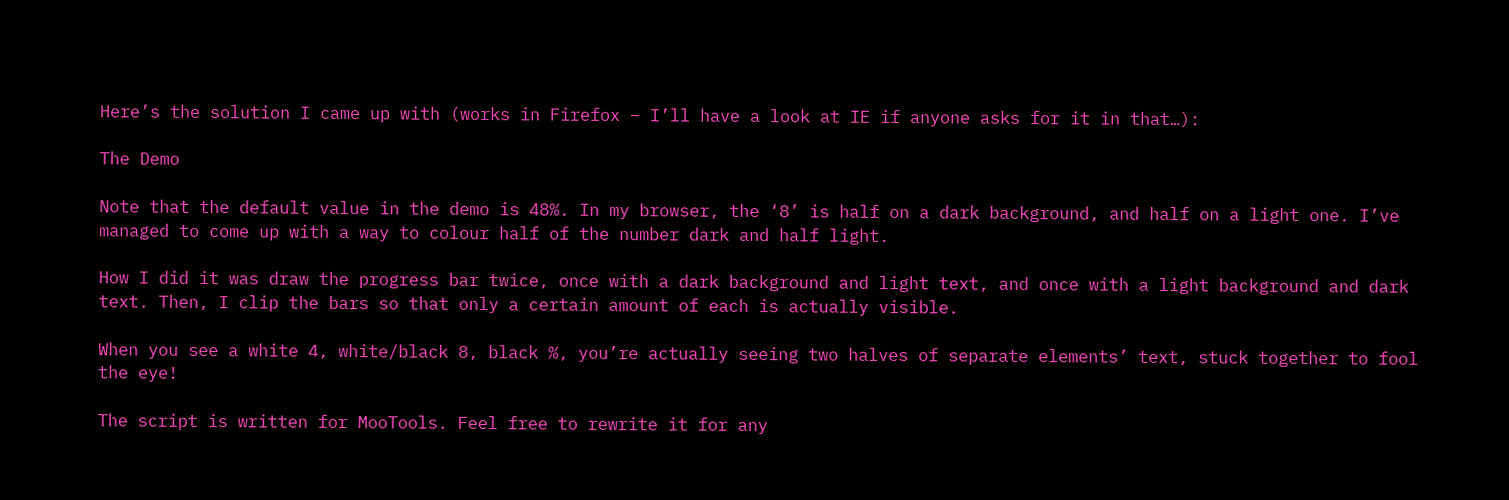Here’s the solution I came up with (works in Firefox – I’ll have a look at IE if anyone asks for it in that…):

The Demo

Note that the default value in the demo is 48%. In my browser, the ‘8’ is half on a dark background, and half on a light one. I’ve managed to come up with a way to colour half of the number dark and half light.

How I did it was draw the progress bar twice, once with a dark background and light text, and once with a light background and dark text. Then, I clip the bars so that only a certain amount of each is actually visible.

When you see a white 4, white/black 8, black %, you’re actually seeing two halves of separate elements’ text, stuck together to fool the eye!

The script is written for MooTools. Feel free to rewrite it for any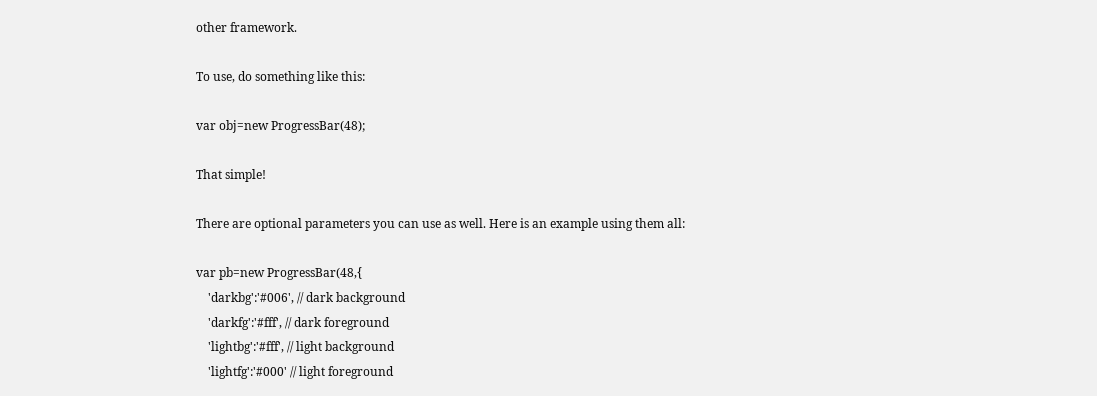other framework.

To use, do something like this:

var obj=new ProgressBar(48);

That simple!

There are optional parameters you can use as well. Here is an example using them all:

var pb=new ProgressBar(48,{
    'darkbg':'#006', // dark background
    'darkfg':'#fff', // dark foreground
    'lightbg':'#fff', // light background
    'lightfg':'#000' // light foreground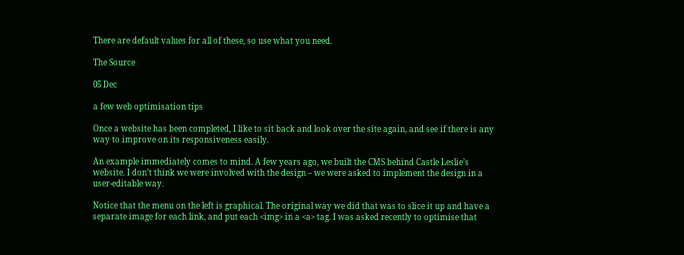There are default values for all of these, so use what you need.

The Source

05 Dec

a few web optimisation tips

Once a website has been completed, I like to sit back and look over the site again, and see if there is any way to improve on its responsiveness easily.

An example immediately comes to mind. A few years ago, we built the CMS behind Castle Leslie’s website. I don’t think we were involved with the design – we were asked to implement the design in a user-editable way.

Notice that the menu on the left is graphical. The original way we did that was to slice it up and have a separate image for each link, and put each <img> in a <a> tag. I was asked recently to optimise that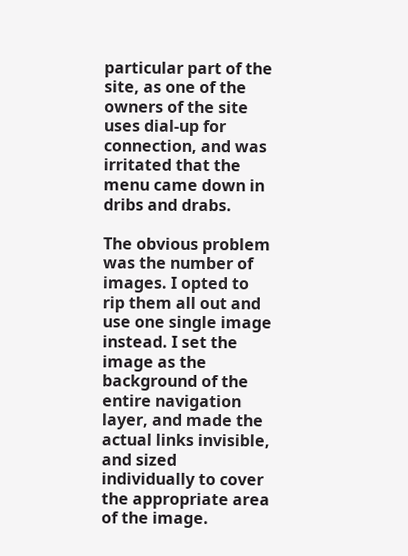particular part of the site, as one of the owners of the site uses dial-up for connection, and was irritated that the menu came down in dribs and drabs.

The obvious problem was the number of images. I opted to rip them all out and use one single image instead. I set the image as the background of the entire navigation layer, and made the actual links invisible, and sized individually to cover the appropriate area of the image.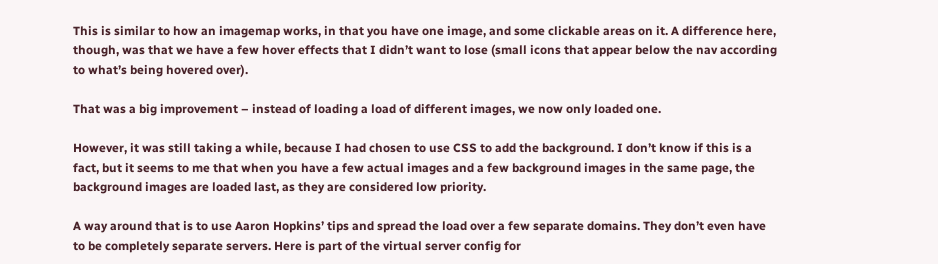This is similar to how an imagemap works, in that you have one image, and some clickable areas on it. A difference here, though, was that we have a few hover effects that I didn’t want to lose (small icons that appear below the nav according to what’s being hovered over).

That was a big improvement – instead of loading a load of different images, we now only loaded one.

However, it was still taking a while, because I had chosen to use CSS to add the background. I don’t know if this is a fact, but it seems to me that when you have a few actual images and a few background images in the same page, the background images are loaded last, as they are considered low priority.

A way around that is to use Aaron Hopkins’ tips and spread the load over a few separate domains. They don’t even have to be completely separate servers. Here is part of the virtual server config for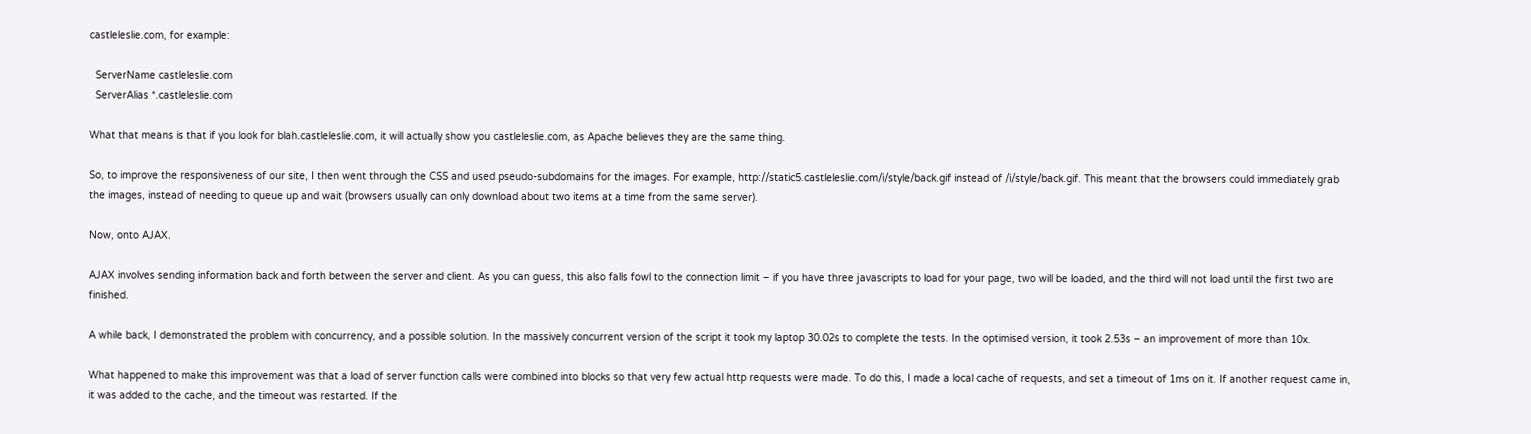castleleslie.com, for example:

  ServerName castleleslie.com
  ServerAlias *.castleleslie.com

What that means is that if you look for blah.castleleslie.com, it will actually show you castleleslie.com, as Apache believes they are the same thing.

So, to improve the responsiveness of our site, I then went through the CSS and used pseudo-subdomains for the images. For example, http://static5.castleleslie.com/i/style/back.gif instead of /i/style/back.gif. This meant that the browsers could immediately grab the images, instead of needing to queue up and wait (browsers usually can only download about two items at a time from the same server).

Now, onto AJAX.

AJAX involves sending information back and forth between the server and client. As you can guess, this also falls fowl to the connection limit – if you have three javascripts to load for your page, two will be loaded, and the third will not load until the first two are finished.

A while back, I demonstrated the problem with concurrency, and a possible solution. In the massively concurrent version of the script it took my laptop 30.02s to complete the tests. In the optimised version, it took 2.53s – an improvement of more than 10x.

What happened to make this improvement was that a load of server function calls were combined into blocks so that very few actual http requests were made. To do this, I made a local cache of requests, and set a timeout of 1ms on it. If another request came in, it was added to the cache, and the timeout was restarted. If the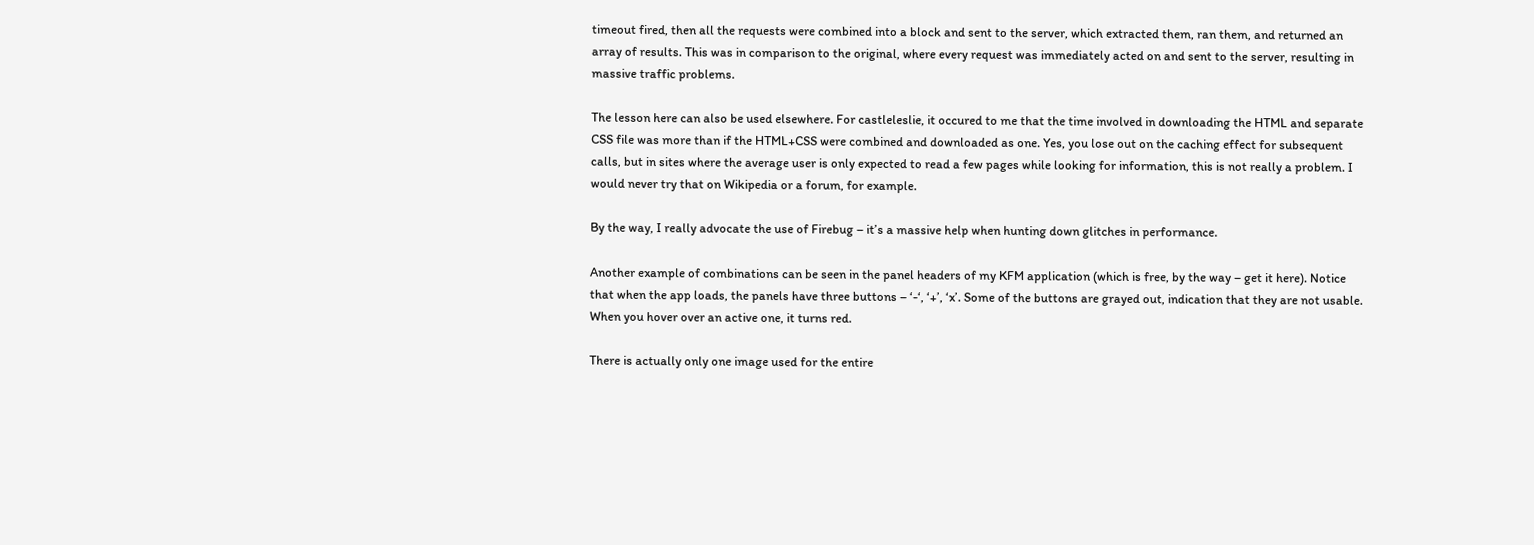timeout fired, then all the requests were combined into a block and sent to the server, which extracted them, ran them, and returned an array of results. This was in comparison to the original, where every request was immediately acted on and sent to the server, resulting in massive traffic problems.

The lesson here can also be used elsewhere. For castleleslie, it occured to me that the time involved in downloading the HTML and separate CSS file was more than if the HTML+CSS were combined and downloaded as one. Yes, you lose out on the caching effect for subsequent calls, but in sites where the average user is only expected to read a few pages while looking for information, this is not really a problem. I would never try that on Wikipedia or a forum, for example.

By the way, I really advocate the use of Firebug – it’s a massive help when hunting down glitches in performance.

Another example of combinations can be seen in the panel headers of my KFM application (which is free, by the way – get it here). Notice that when the app loads, the panels have three buttons – ‘-‘, ‘+’, ‘x’. Some of the buttons are grayed out, indication that they are not usable. When you hover over an active one, it turns red.

There is actually only one image used for the entire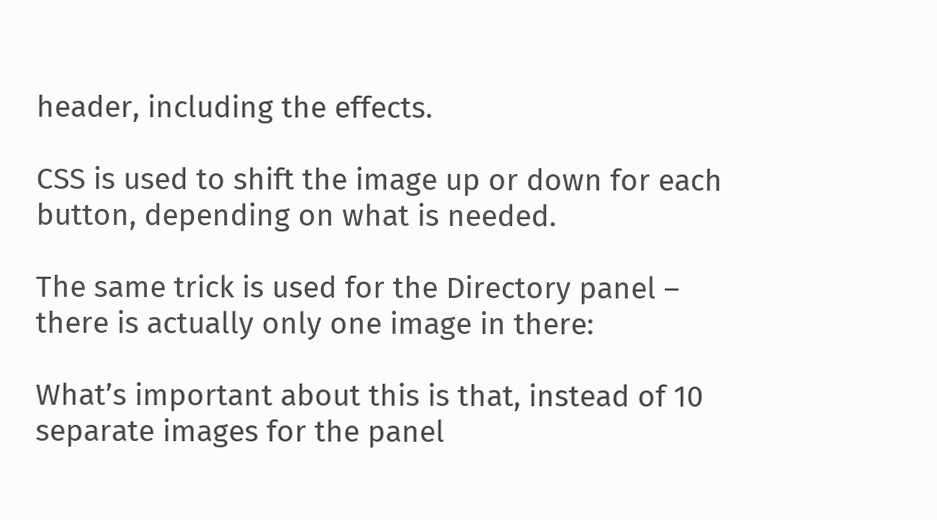header, including the effects.

CSS is used to shift the image up or down for each button, depending on what is needed.

The same trick is used for the Directory panel – there is actually only one image in there:

What’s important about this is that, instead of 10 separate images for the panel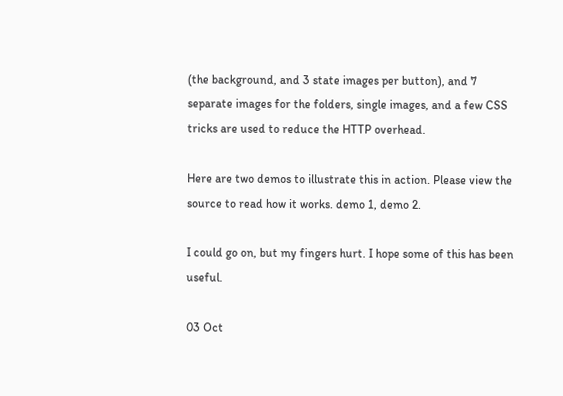(the background, and 3 state images per button), and 7 separate images for the folders, single images, and a few CSS tricks are used to reduce the HTTP overhead.

Here are two demos to illustrate this in action. Please view the source to read how it works. demo 1, demo 2.

I could go on, but my fingers hurt. I hope some of this has been useful.

03 Oct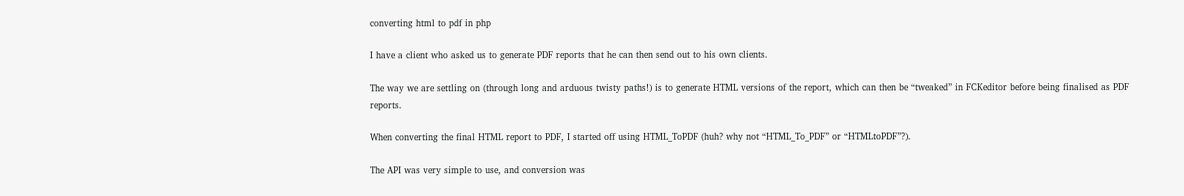converting html to pdf in php

I have a client who asked us to generate PDF reports that he can then send out to his own clients.

The way we are settling on (through long and arduous twisty paths!) is to generate HTML versions of the report, which can then be “tweaked” in FCKeditor before being finalised as PDF reports.

When converting the final HTML report to PDF, I started off using HTML_ToPDF (huh? why not “HTML_To_PDF” or “HTMLtoPDF”?).

The API was very simple to use, and conversion was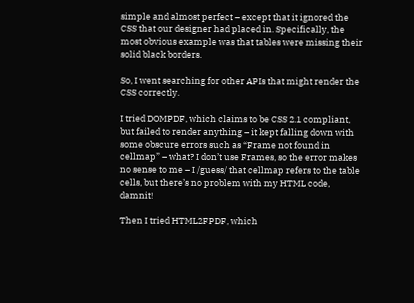simple and almost perfect – except that it ignored the CSS that our designer had placed in. Specifically, the most obvious example was that tables were missing their solid black borders.

So, I went searching for other APIs that might render the CSS correctly.

I tried DOMPDF, which claims to be CSS 2.1 compliant, but failed to render anything – it kept falling down with some obscure errors such as “Frame not found in cellmap” – what? I don’t use Frames, so the error makes no sense to me – I /guess/ that cellmap refers to the table cells, but there’s no problem with my HTML code, damnit!

Then I tried HTML2FPDF, which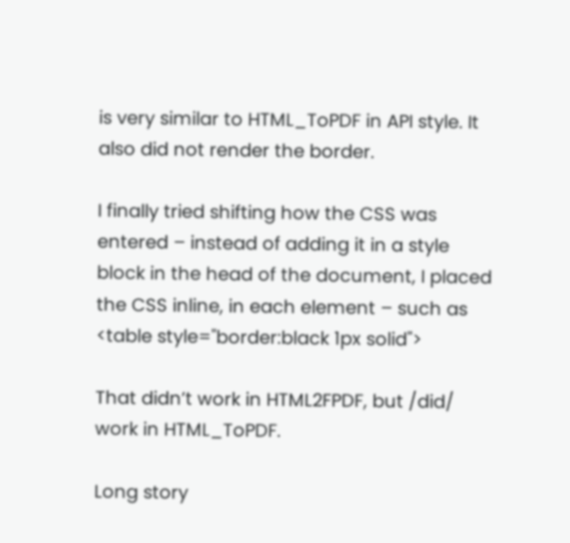is very similar to HTML_ToPDF in API style. It also did not render the border.

I finally tried shifting how the CSS was entered – instead of adding it in a style block in the head of the document, I placed the CSS inline, in each element – such as <table style="border:black 1px solid">

That didn’t work in HTML2FPDF, but /did/ work in HTML_ToPDF.

Long story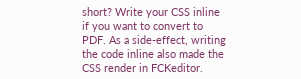short? Write your CSS inline if you want to convert to PDF. As a side-effect, writing the code inline also made the CSS render in FCKeditor.